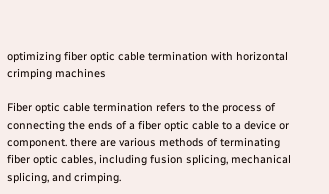optimizing fiber optic cable termination with horizontal crimping machines

Fiber optic cable termination refers to the process of connecting the ends of a fiber optic cable to a device or component. there are various methods of terminating fiber optic cables, including fusion splicing, mechanical splicing, and crimping.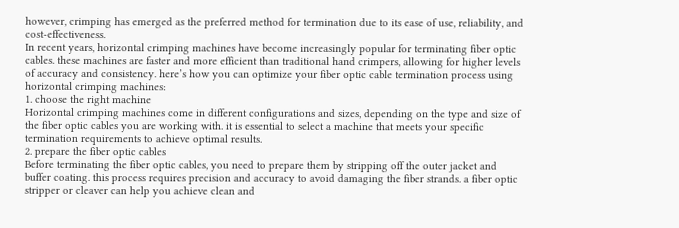however, crimping has emerged as the preferred method for termination due to its ease of use, reliability, and cost-effectiveness.
In recent years, horizontal crimping machines have become increasingly popular for terminating fiber optic cables. these machines are faster and more efficient than traditional hand crimpers, allowing for higher levels of accuracy and consistency. here’s how you can optimize your fiber optic cable termination process using horizontal crimping machines:
1. choose the right machine
Horizontal crimping machines come in different configurations and sizes, depending on the type and size of the fiber optic cables you are working with. it is essential to select a machine that meets your specific termination requirements to achieve optimal results.
2. prepare the fiber optic cables
Before terminating the fiber optic cables, you need to prepare them by stripping off the outer jacket and buffer coating. this process requires precision and accuracy to avoid damaging the fiber strands. a fiber optic stripper or cleaver can help you achieve clean and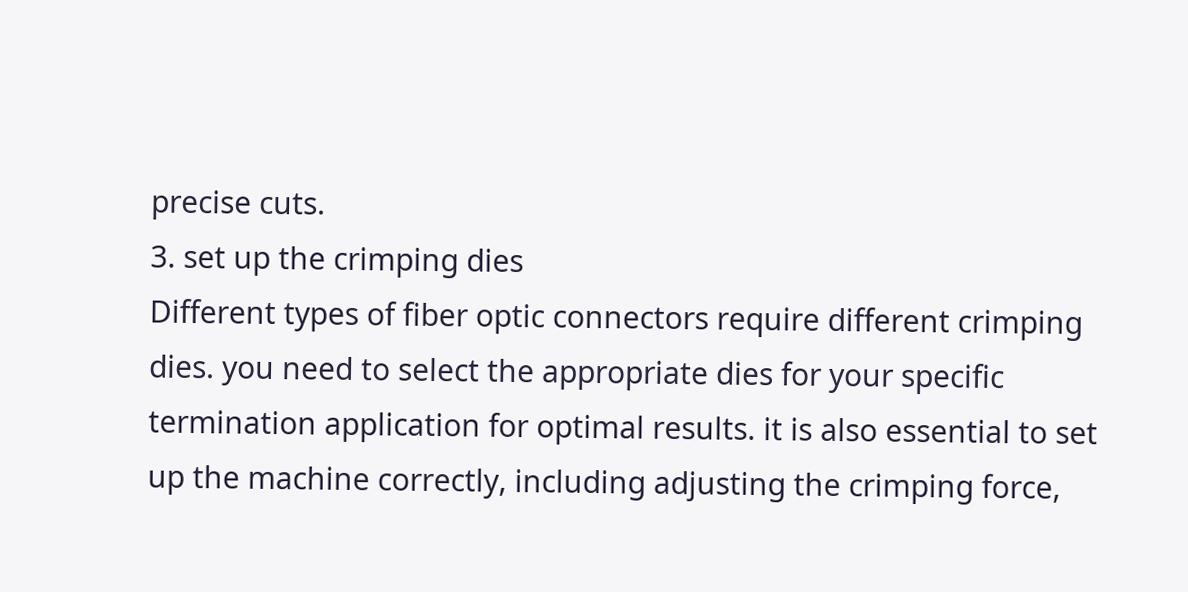precise cuts.
3. set up the crimping dies
Different types of fiber optic connectors require different crimping dies. you need to select the appropriate dies for your specific termination application for optimal results. it is also essential to set up the machine correctly, including adjusting the crimping force,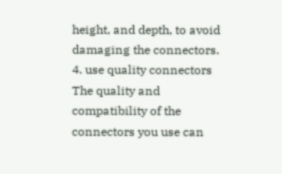height, and depth, to avoid damaging the connectors.
4. use quality connectors
The quality and compatibility of the connectors you use can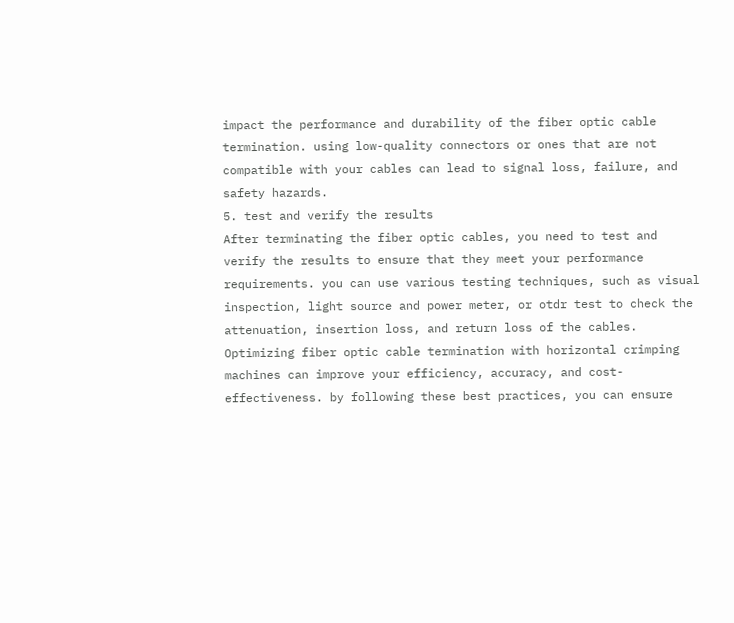impact the performance and durability of the fiber optic cable termination. using low-quality connectors or ones that are not compatible with your cables can lead to signal loss, failure, and safety hazards.
5. test and verify the results
After terminating the fiber optic cables, you need to test and verify the results to ensure that they meet your performance requirements. you can use various testing techniques, such as visual inspection, light source and power meter, or otdr test to check the attenuation, insertion loss, and return loss of the cables.
Optimizing fiber optic cable termination with horizontal crimping machines can improve your efficiency, accuracy, and cost-effectiveness. by following these best practices, you can ensure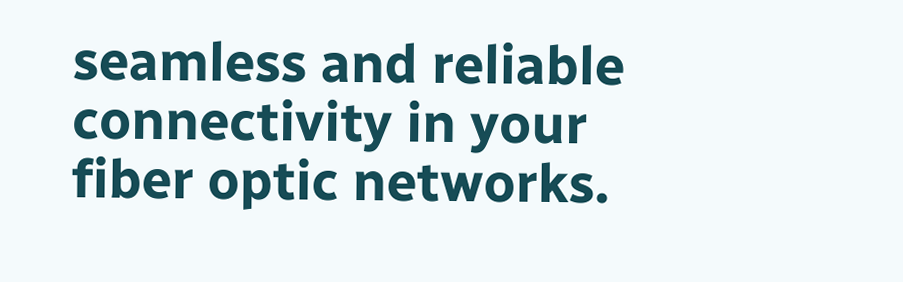seamless and reliable connectivity in your fiber optic networks.